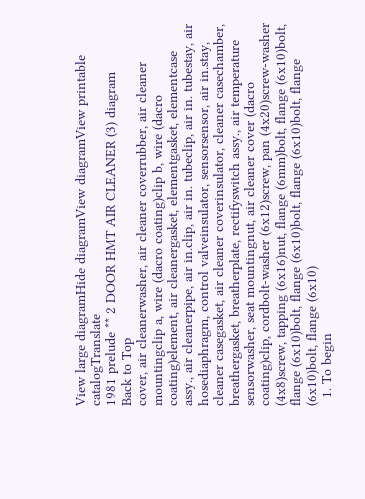View large diagramHide diagramView diagramView printable catalogTranslate
1981 prelude ** 2 DOOR HMT AIR CLEANER (3) diagram
Back to Top
cover, air cleanerwasher, air cleaner coverrubber, air cleaner mountingclip a, wire (dacro coating)clip b, wire (dacro coating)element, air cleanergasket, elementgasket, elementcase assy., air cleanerpipe, air in.clip, air in. tubeclip, air in. tubestay, air hosediaphragm, control valveinsulator, sensorsensor, air in.stay, cleaner casegasket, air cleaner coverinsulator, cleaner casechamber, breathergasket, breatherplate, rectifyswitch assy., air temperature sensorwasher, seat mountingnut, air cleaner cover (dacro coating)clip, cordbolt-washer (6x12)screw, pan (4x20)screw-washer (4x8)screw, tapping (6x16)nut, flange (6mm)bolt, flange (6x10)bolt, flange (6x10)bolt, flange (6x10)bolt, flange (6x10)bolt, flange (6x10)bolt, flange (6x10)
  1. To begin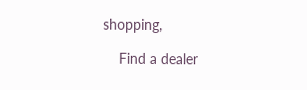shopping,

    Find a dealer